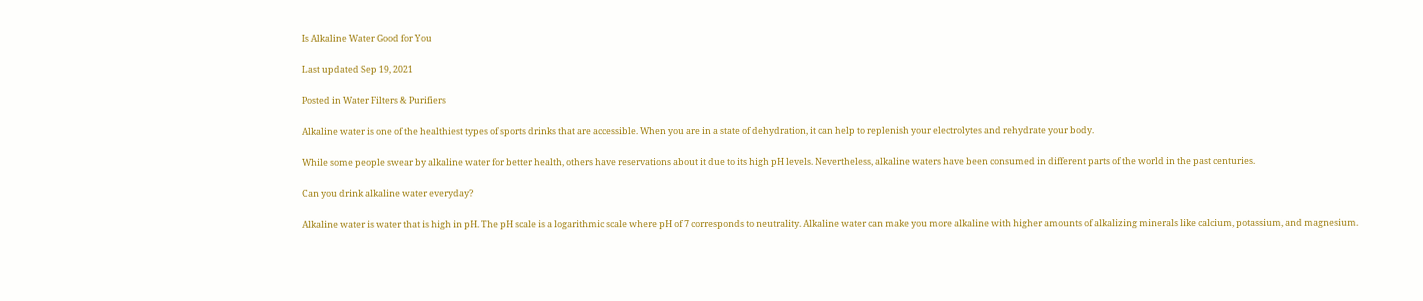Is Alkaline Water Good for You

Last updated Sep 19, 2021

Posted in Water Filters & Purifiers

Alkaline water is one of the healthiest types of sports drinks that are accessible. When you are in a state of dehydration, it can help to replenish your electrolytes and rehydrate your body.

While some people swear by alkaline water for better health, others have reservations about it due to its high pH levels. Nevertheless, alkaline waters have been consumed in different parts of the world in the past centuries.

Can you drink alkaline water everyday?

Alkaline water is water that is high in pH. The pH scale is a logarithmic scale where pH of 7 corresponds to neutrality. Alkaline water can make you more alkaline with higher amounts of alkalizing minerals like calcium, potassium, and magnesium.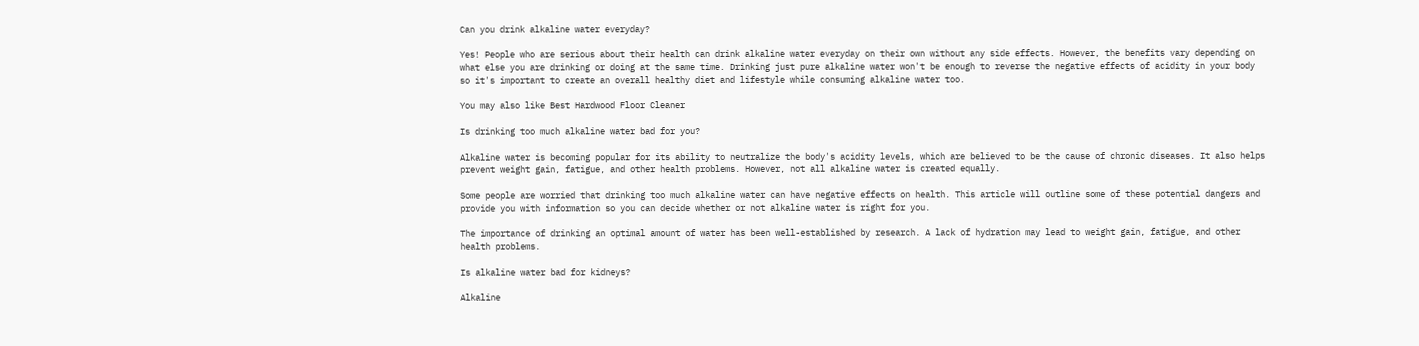Can you drink alkaline water everyday?

Yes! People who are serious about their health can drink alkaline water everyday on their own without any side effects. However, the benefits vary depending on what else you are drinking or doing at the same time. Drinking just pure alkaline water won't be enough to reverse the negative effects of acidity in your body so it's important to create an overall healthy diet and lifestyle while consuming alkaline water too.

You may also like Best Hardwood Floor Cleaner

Is drinking too much alkaline water bad for you?

Alkaline water is becoming popular for its ability to neutralize the body's acidity levels, which are believed to be the cause of chronic diseases. It also helps prevent weight gain, fatigue, and other health problems. However, not all alkaline water is created equally.

Some people are worried that drinking too much alkaline water can have negative effects on health. This article will outline some of these potential dangers and provide you with information so you can decide whether or not alkaline water is right for you.

The importance of drinking an optimal amount of water has been well-established by research. A lack of hydration may lead to weight gain, fatigue, and other health problems.

Is alkaline water bad for kidneys?

Alkaline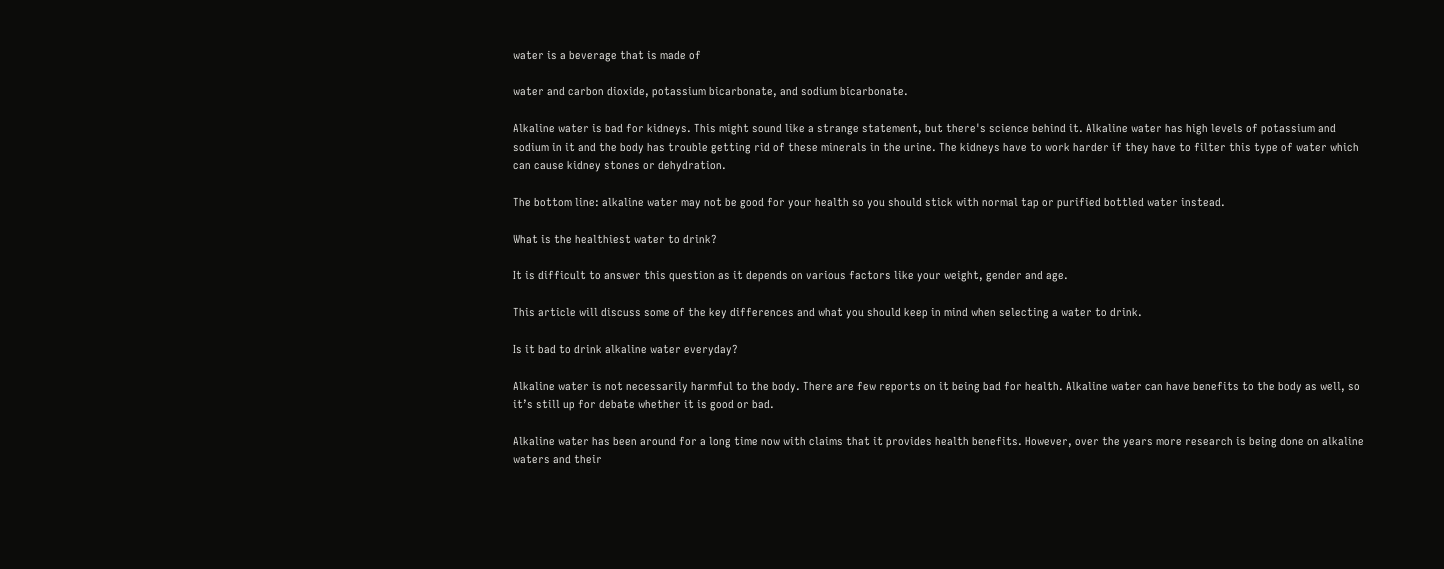water is a beverage that is made of

water and carbon dioxide, potassium bicarbonate, and sodium bicarbonate.

Alkaline water is bad for kidneys. This might sound like a strange statement, but there's science behind it. Alkaline water has high levels of potassium and sodium in it and the body has trouble getting rid of these minerals in the urine. The kidneys have to work harder if they have to filter this type of water which can cause kidney stones or dehydration.

The bottom line: alkaline water may not be good for your health so you should stick with normal tap or purified bottled water instead.

What is the healthiest water to drink?

It is difficult to answer this question as it depends on various factors like your weight, gender and age.

This article will discuss some of the key differences and what you should keep in mind when selecting a water to drink.

Is it bad to drink alkaline water everyday?

Alkaline water is not necessarily harmful to the body. There are few reports on it being bad for health. Alkaline water can have benefits to the body as well, so it’s still up for debate whether it is good or bad.

Alkaline water has been around for a long time now with claims that it provides health benefits. However, over the years more research is being done on alkaline waters and their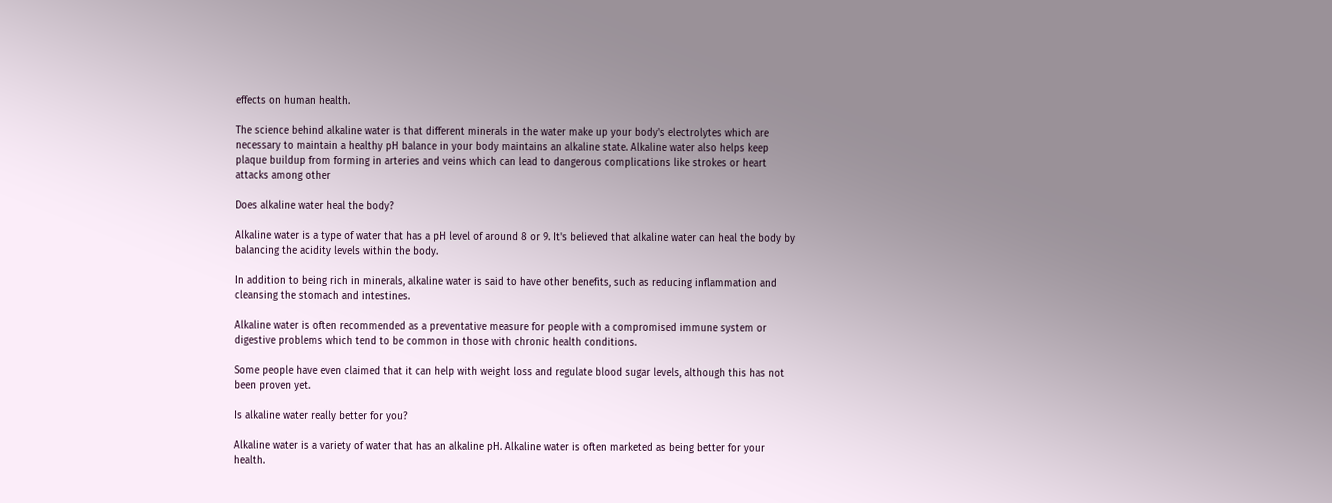effects on human health.

The science behind alkaline water is that different minerals in the water make up your body's electrolytes which are necessary to maintain a healthy pH balance in your body maintains an alkaline state. Alkaline water also helps keep plaque buildup from forming in arteries and veins which can lead to dangerous complications like strokes or heart attacks among other

Does alkaline water heal the body?

Alkaline water is a type of water that has a pH level of around 8 or 9. It's believed that alkaline water can heal the body by balancing the acidity levels within the body.

In addition to being rich in minerals, alkaline water is said to have other benefits, such as reducing inflammation and cleansing the stomach and intestines.

Alkaline water is often recommended as a preventative measure for people with a compromised immune system or digestive problems which tend to be common in those with chronic health conditions.

Some people have even claimed that it can help with weight loss and regulate blood sugar levels, although this has not been proven yet.

Is alkaline water really better for you?

Alkaline water is a variety of water that has an alkaline pH. Alkaline water is often marketed as being better for your health.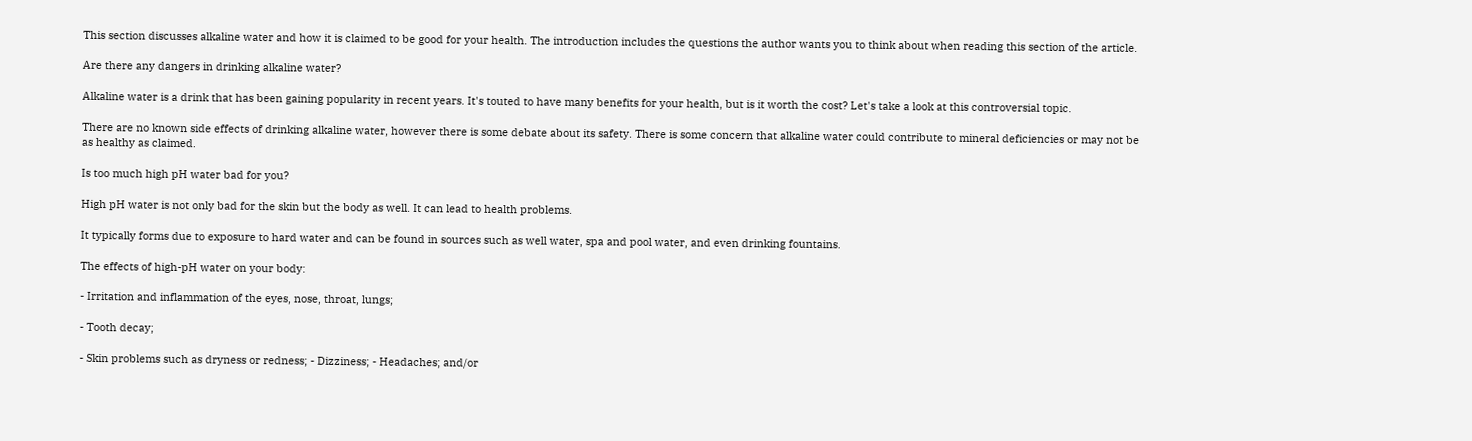This section discusses alkaline water and how it is claimed to be good for your health. The introduction includes the questions the author wants you to think about when reading this section of the article.

Are there any dangers in drinking alkaline water?

Alkaline water is a drink that has been gaining popularity in recent years. It's touted to have many benefits for your health, but is it worth the cost? Let's take a look at this controversial topic.

There are no known side effects of drinking alkaline water, however there is some debate about its safety. There is some concern that alkaline water could contribute to mineral deficiencies or may not be as healthy as claimed.

Is too much high pH water bad for you?

High pH water is not only bad for the skin but the body as well. It can lead to health problems.

It typically forms due to exposure to hard water and can be found in sources such as well water, spa and pool water, and even drinking fountains.

The effects of high-pH water on your body:

- Irritation and inflammation of the eyes, nose, throat, lungs;

- Tooth decay;

- Skin problems such as dryness or redness; - Dizziness; - Headaches; and/or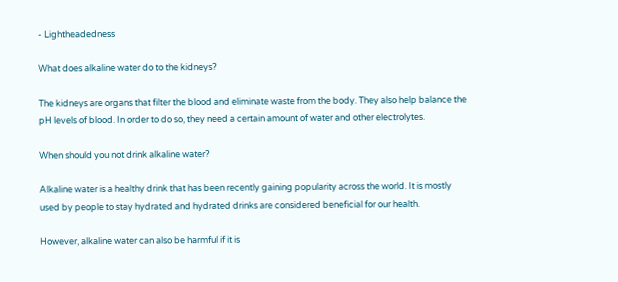- Lightheadedness

What does alkaline water do to the kidneys?

The kidneys are organs that filter the blood and eliminate waste from the body. They also help balance the pH levels of blood. In order to do so, they need a certain amount of water and other electrolytes.

When should you not drink alkaline water?

Alkaline water is a healthy drink that has been recently gaining popularity across the world. It is mostly used by people to stay hydrated and hydrated drinks are considered beneficial for our health.

However, alkaline water can also be harmful if it is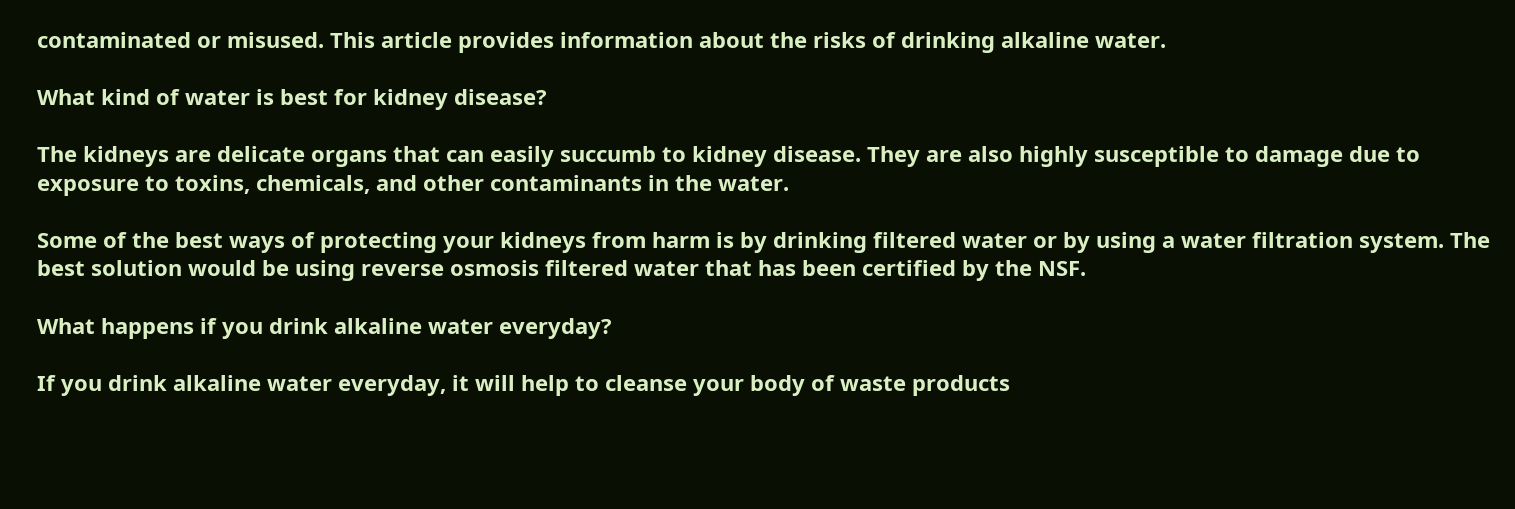contaminated or misused. This article provides information about the risks of drinking alkaline water.

What kind of water is best for kidney disease?

The kidneys are delicate organs that can easily succumb to kidney disease. They are also highly susceptible to damage due to exposure to toxins, chemicals, and other contaminants in the water.

Some of the best ways of protecting your kidneys from harm is by drinking filtered water or by using a water filtration system. The best solution would be using reverse osmosis filtered water that has been certified by the NSF.

What happens if you drink alkaline water everyday?

If you drink alkaline water everyday, it will help to cleanse your body of waste products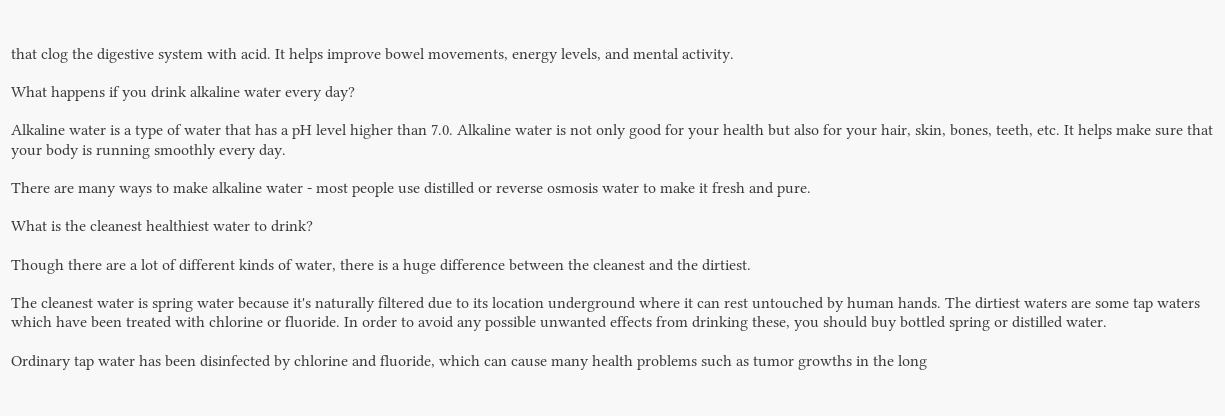that clog the digestive system with acid. It helps improve bowel movements, energy levels, and mental activity.

What happens if you drink alkaline water every day?

Alkaline water is a type of water that has a pH level higher than 7.0. Alkaline water is not only good for your health but also for your hair, skin, bones, teeth, etc. It helps make sure that your body is running smoothly every day.

There are many ways to make alkaline water - most people use distilled or reverse osmosis water to make it fresh and pure.

What is the cleanest healthiest water to drink?

Though there are a lot of different kinds of water, there is a huge difference between the cleanest and the dirtiest.

The cleanest water is spring water because it's naturally filtered due to its location underground where it can rest untouched by human hands. The dirtiest waters are some tap waters which have been treated with chlorine or fluoride. In order to avoid any possible unwanted effects from drinking these, you should buy bottled spring or distilled water.

Ordinary tap water has been disinfected by chlorine and fluoride, which can cause many health problems such as tumor growths in the long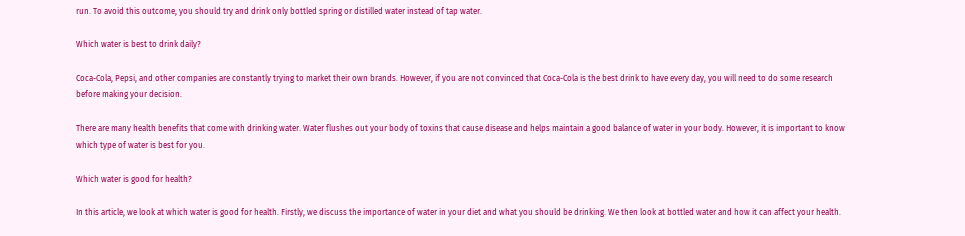run. To avoid this outcome, you should try and drink only bottled spring or distilled water instead of tap water.

Which water is best to drink daily?

Coca-Cola, Pepsi, and other companies are constantly trying to market their own brands. However, if you are not convinced that Coca-Cola is the best drink to have every day, you will need to do some research before making your decision.

There are many health benefits that come with drinking water. Water flushes out your body of toxins that cause disease and helps maintain a good balance of water in your body. However, it is important to know which type of water is best for you.

Which water is good for health?

In this article, we look at which water is good for health. Firstly, we discuss the importance of water in your diet and what you should be drinking. We then look at bottled water and how it can affect your health.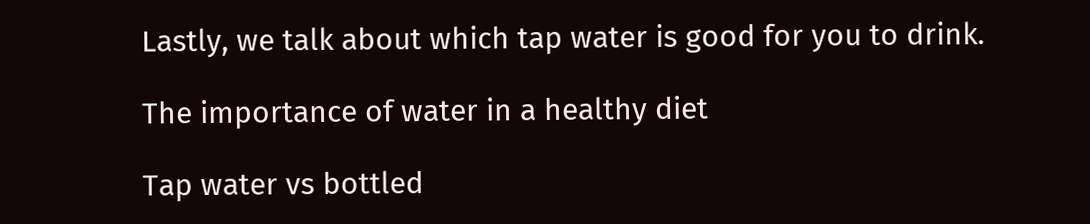Lastly, we talk about which tap water is good for you to drink.

The importance of water in a healthy diet

Tap water vs bottled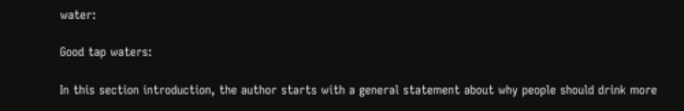water:

Good tap waters:

In this section introduction, the author starts with a general statement about why people should drink more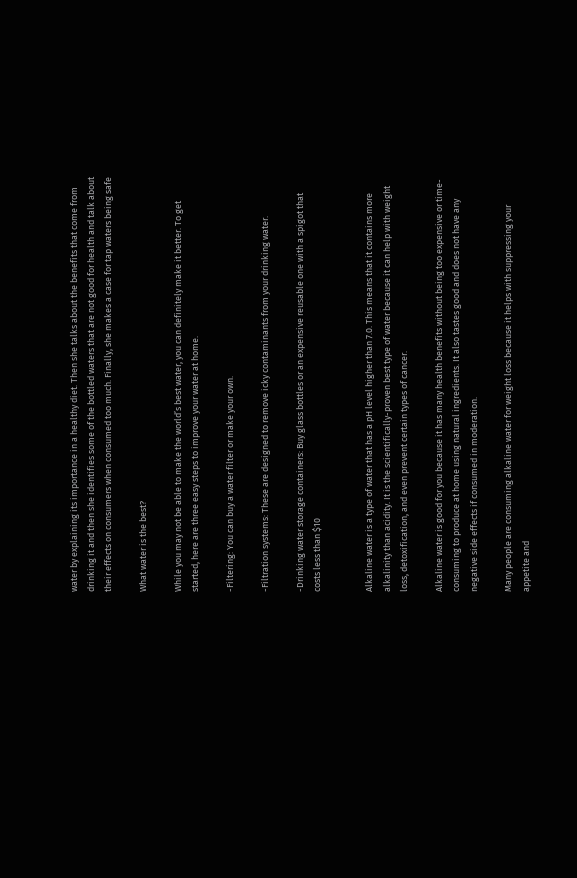water by explaining its importance in a healthy diet. Then she talks about the benefits that come from drinking it and then she identifies some of the bottled waters that are not good for health and talk about their effects on consumers when consumed too much. Finally, she makes a case for tap waters being safe

What water is the best?

While you may not be able to make the world’s best water, you can definitely make it better. To get started, here are three easy steps to improve your water at home.

-Filtering: You can buy a water filter or make your own.

-Filtration systems: These are designed to remove icky contaminants from your drinking water.

-Drinking water storage containers: Buy glass bottles or an expensive reusable one with a spigot that costs less than $10


Alkaline water is a type of water that has a pH level higher than 7.0. This means that it contains more alkalinity than acidity. It is the scientifically-proven best type of water because it can help with weight loss, detoxification, and even prevent certain types of cancer.

Alkaline water is good for you because it has many health benefits without being too expensive or time-consuming to produce at home using natural ingredients. It also tastes good and does not have any negative side effects if consumed in moderation.

Many people are consuming alkaline water for weight loss because it helps with suppressing your appetite and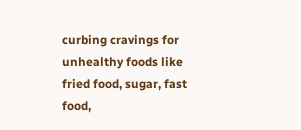curbing cravings for unhealthy foods like fried food, sugar, fast food,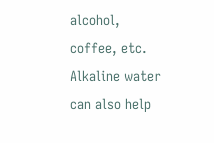alcohol, coffee, etc. Alkaline water can also help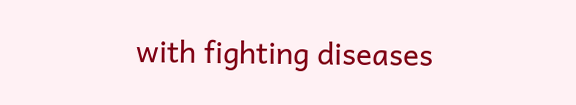with fighting diseases